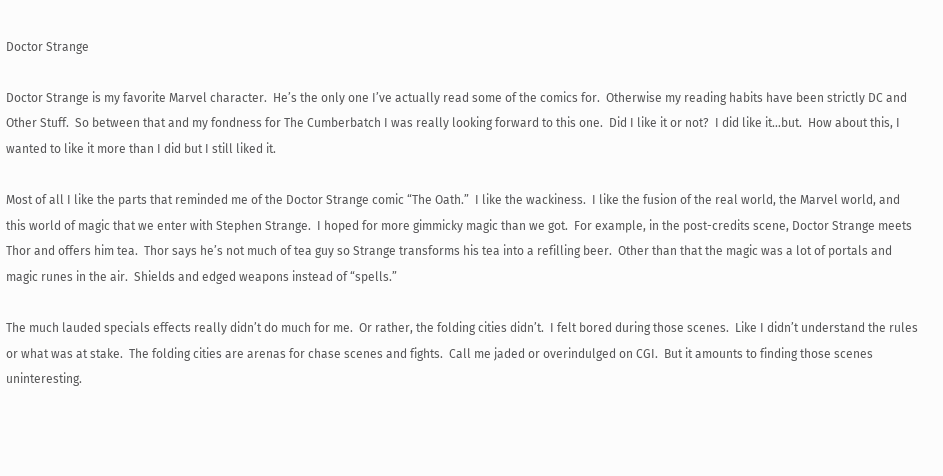Doctor Strange

Doctor Strange is my favorite Marvel character.  He’s the only one I’ve actually read some of the comics for.  Otherwise my reading habits have been strictly DC and Other Stuff.  So between that and my fondness for The Cumberbatch I was really looking forward to this one.  Did I like it or not?  I did like it…but.  How about this, I wanted to like it more than I did but I still liked it.

Most of all I like the parts that reminded me of the Doctor Strange comic “The Oath.”  I like the wackiness.  I like the fusion of the real world, the Marvel world, and this world of magic that we enter with Stephen Strange.  I hoped for more gimmicky magic than we got.  For example, in the post-credits scene, Doctor Strange meets Thor and offers him tea.  Thor says he’s not much of tea guy so Strange transforms his tea into a refilling beer.  Other than that the magic was a lot of portals and magic runes in the air.  Shields and edged weapons instead of “spells.”

The much lauded specials effects really didn’t do much for me.  Or rather, the folding cities didn’t.  I felt bored during those scenes.  Like I didn’t understand the rules or what was at stake.  The folding cities are arenas for chase scenes and fights.  Call me jaded or overindulged on CGI.  But it amounts to finding those scenes uninteresting.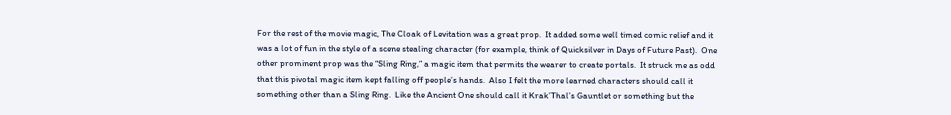For the rest of the movie magic, The Cloak of Levitation was a great prop.  It added some well timed comic relief and it was a lot of fun in the style of a scene stealing character (for example, think of Quicksilver in Days of Future Past).  One other prominent prop was the “Sling Ring,” a magic item that permits the wearer to create portals.  It struck me as odd that this pivotal magic item kept falling off people’s hands.  Also I felt the more learned characters should call it something other than a Sling Ring.  Like the Ancient One should call it Krak’Thal’s Gauntlet or something but the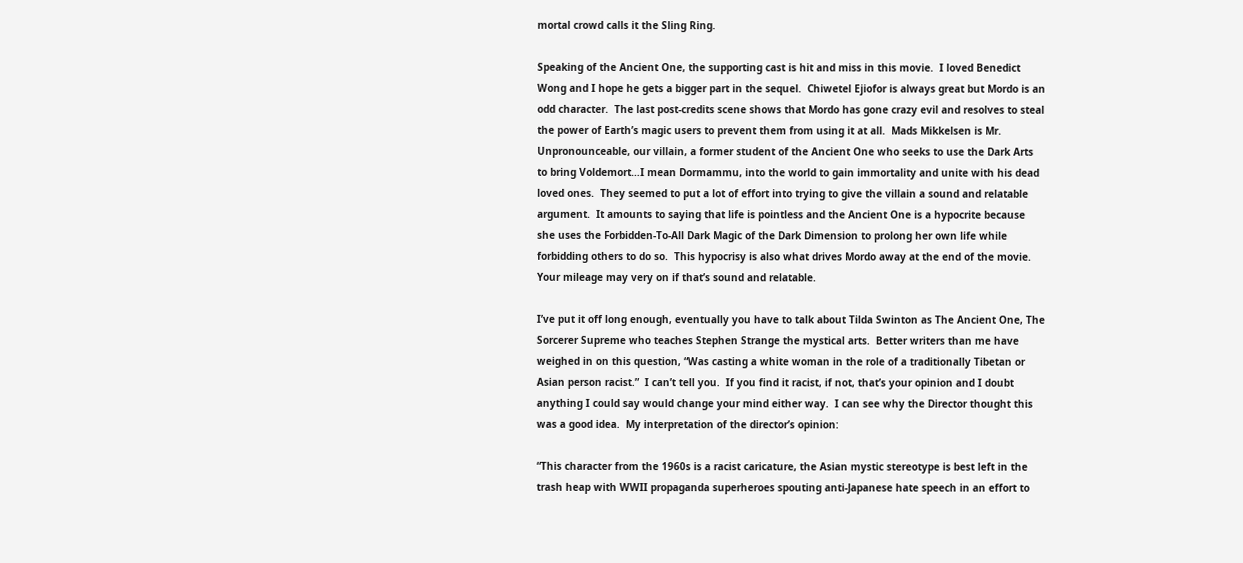mortal crowd calls it the Sling Ring.

Speaking of the Ancient One, the supporting cast is hit and miss in this movie.  I loved Benedict Wong and I hope he gets a bigger part in the sequel.  Chiwetel Ejiofor is always great but Mordo is an odd character.  The last post-credits scene shows that Mordo has gone crazy evil and resolves to steal the power of Earth’s magic users to prevent them from using it at all.  Mads Mikkelsen is Mr. Unpronounceable, our villain, a former student of the Ancient One who seeks to use the Dark Arts to bring Voldemort…I mean Dormammu, into the world to gain immortality and unite with his dead loved ones.  They seemed to put a lot of effort into trying to give the villain a sound and relatable argument.  It amounts to saying that life is pointless and the Ancient One is a hypocrite because she uses the Forbidden-To-All Dark Magic of the Dark Dimension to prolong her own life while forbidding others to do so.  This hypocrisy is also what drives Mordo away at the end of the movie. Your mileage may very on if that’s sound and relatable.

I’ve put it off long enough, eventually you have to talk about Tilda Swinton as The Ancient One, The Sorcerer Supreme who teaches Stephen Strange the mystical arts.  Better writers than me have weighed in on this question, “Was casting a white woman in the role of a traditionally Tibetan or Asian person racist.”  I can’t tell you.  If you find it racist, if not, that’s your opinion and I doubt anything I could say would change your mind either way.  I can see why the Director thought this was a good idea.  My interpretation of the director’s opinion:

“This character from the 1960s is a racist caricature, the Asian mystic stereotype is best left in the trash heap with WWII propaganda superheroes spouting anti-Japanese hate speech in an effort to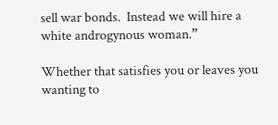sell war bonds.  Instead we will hire a white androgynous woman.”

Whether that satisfies you or leaves you wanting to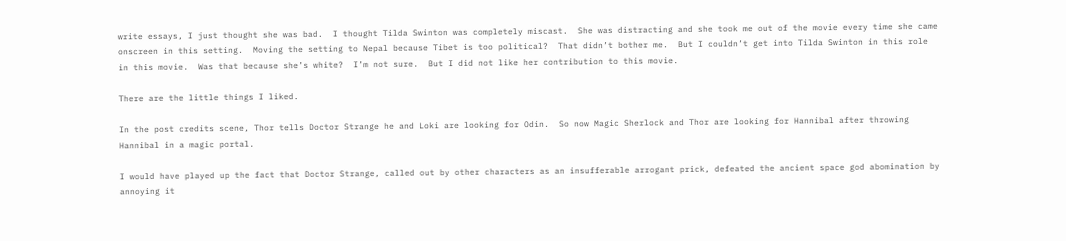write essays, I just thought she was bad.  I thought Tilda Swinton was completely miscast.  She was distracting and she took me out of the movie every time she came onscreen in this setting.  Moving the setting to Nepal because Tibet is too political?  That didn’t bother me.  But I couldn’t get into Tilda Swinton in this role in this movie.  Was that because she’s white?  I’m not sure.  But I did not like her contribution to this movie.

There are the little things I liked.

In the post credits scene, Thor tells Doctor Strange he and Loki are looking for Odin.  So now Magic Sherlock and Thor are looking for Hannibal after throwing Hannibal in a magic portal.

I would have played up the fact that Doctor Strange, called out by other characters as an insufferable arrogant prick, defeated the ancient space god abomination by annoying it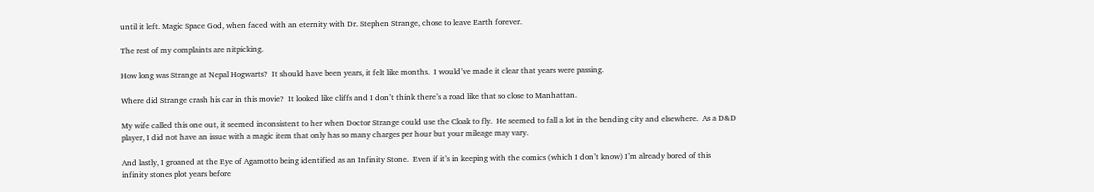until it left. Magic Space God, when faced with an eternity with Dr. Stephen Strange, chose to leave Earth forever.

The rest of my complaints are nitpicking.

How long was Strange at Nepal Hogwarts?  It should have been years, it felt like months.  I would’ve made it clear that years were passing.

Where did Strange crash his car in this movie?  It looked like cliffs and I don’t think there’s a road like that so close to Manhattan.

My wife called this one out, it seemed inconsistent to her when Doctor Strange could use the Cloak to fly.  He seemed to fall a lot in the bending city and elsewhere.  As a D&D player, I did not have an issue with a magic item that only has so many charges per hour but your mileage may vary.

And lastly, I groaned at the Eye of Agamotto being identified as an Infinity Stone.  Even if it’s in keeping with the comics (which I don’t know) I’m already bored of this infinity stones plot years before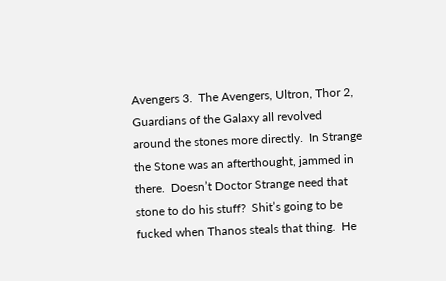Avengers 3.  The Avengers, Ultron, Thor 2, Guardians of the Galaxy all revolved around the stones more directly.  In Strange the Stone was an afterthought, jammed in there.  Doesn’t Doctor Strange need that stone to do his stuff?  Shit’s going to be fucked when Thanos steals that thing.  He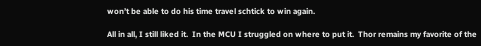won’t be able to do his time travel schtick to win again.

All in all, I still liked it.  In the MCU I struggled on where to put it.  Thor remains my favorite of the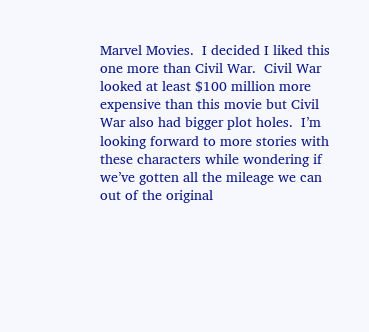Marvel Movies.  I decided I liked this one more than Civil War.  Civil War looked at least $100 million more expensive than this movie but Civil War also had bigger plot holes.  I’m looking forward to more stories with these characters while wondering if we’ve gotten all the mileage we can out of the original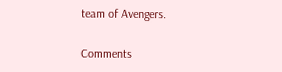team of Avengers.

Comments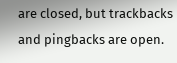are closed, but trackbacks and pingbacks are open.